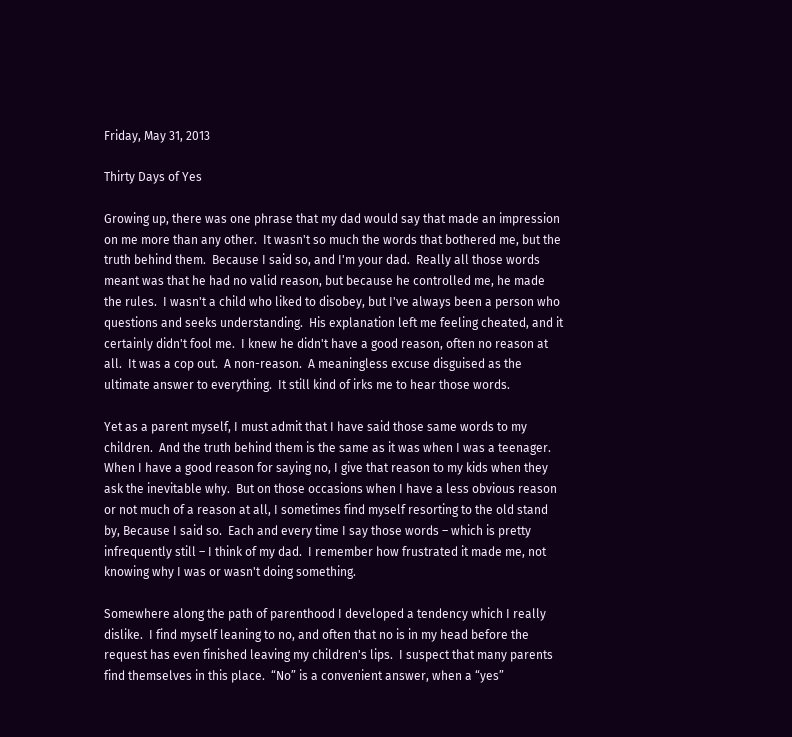Friday, May 31, 2013

Thirty Days of Yes

Growing up, there was one phrase that my dad would say that made an impression on me more than any other.  It wasn't so much the words that bothered me, but the truth behind them.  Because I said so, and I'm your dad.  Really all those words meant was that he had no valid reason, but because he controlled me, he made the rules.  I wasn't a child who liked to disobey, but I've always been a person who questions and seeks understanding.  His explanation left me feeling cheated, and it certainly didn't fool me.  I knew he didn't have a good reason, often no reason at all.  It was a cop out.  A non-reason.  A meaningless excuse disguised as the ultimate answer to everything.  It still kind of irks me to hear those words.

Yet as a parent myself, I must admit that I have said those same words to my children.  And the truth behind them is the same as it was when I was a teenager.  When I have a good reason for saying no, I give that reason to my kids when they ask the inevitable why.  But on those occasions when I have a less obvious reason or not much of a reason at all, I sometimes find myself resorting to the old stand by, Because I said so.  Each and every time I say those words – which is pretty infrequently still – I think of my dad.  I remember how frustrated it made me, not knowing why I was or wasn't doing something.

Somewhere along the path of parenthood I developed a tendency which I really dislike.  I find myself leaning to no, and often that no is in my head before the request has even finished leaving my children's lips.  I suspect that many parents find themselves in this place.  “No” is a convenient answer, when a “yes”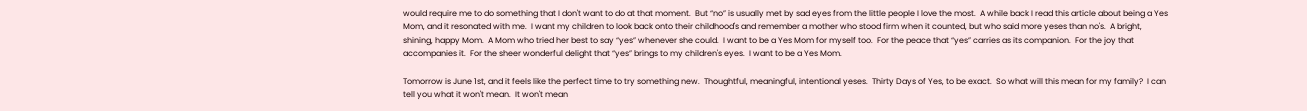would require me to do something that I don't want to do at that moment.  But “no” is usually met by sad eyes from the little people I love the most.  A while back I read this article about being a Yes Mom, and it resonated with me.  I want my children to look back onto their childhood's and remember a mother who stood firm when it counted, but who said more yeses than no's.  A bright, shining, happy Mom.  A Mom who tried her best to say “yes” whenever she could.  I want to be a Yes Mom for myself too.  For the peace that “yes” carries as its companion.  For the joy that accompanies it.  For the sheer wonderful delight that “yes” brings to my children's eyes.  I want to be a Yes Mom.

Tomorrow is June 1st, and it feels like the perfect time to try something new.  Thoughtful, meaningful, intentional yeses.  Thirty Days of Yes, to be exact.  So what will this mean for my family?  I can tell you what it won't mean.  It won't mean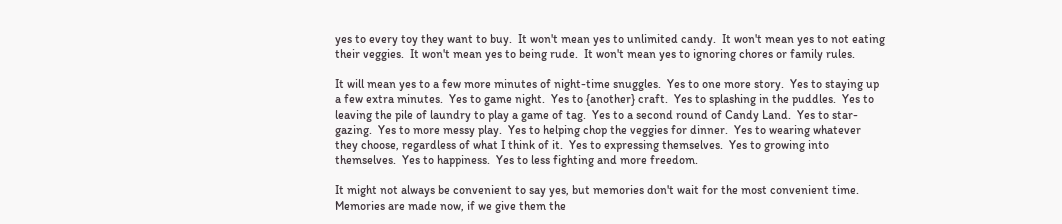yes to every toy they want to buy.  It won't mean yes to unlimited candy.  It won't mean yes to not eating their veggies.  It won't mean yes to being rude.  It won't mean yes to ignoring chores or family rules.

It will mean yes to a few more minutes of night-time snuggles.  Yes to one more story.  Yes to staying up a few extra minutes.  Yes to game night.  Yes to {another} craft.  Yes to splashing in the puddles.  Yes to leaving the pile of laundry to play a game of tag.  Yes to a second round of Candy Land.  Yes to star-gazing.  Yes to more messy play.  Yes to helping chop the veggies for dinner.  Yes to wearing whatever they choose, regardless of what I think of it.  Yes to expressing themselves.  Yes to growing into themselves.  Yes to happiness.  Yes to less fighting and more freedom.

It might not always be convenient to say yes, but memories don't wait for the most convenient time.  Memories are made now, if we give them the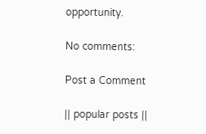opportunity.

No comments:

Post a Comment

|| popular posts ||